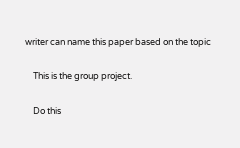writer can name this paper based on the topic

    This is the group project.

    Do this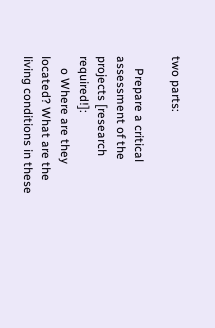two parts:

    Prepare a critical assessment of the projects [research required!]:
    o Where are they located? What are the living conditions in these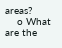areas?
    o What are the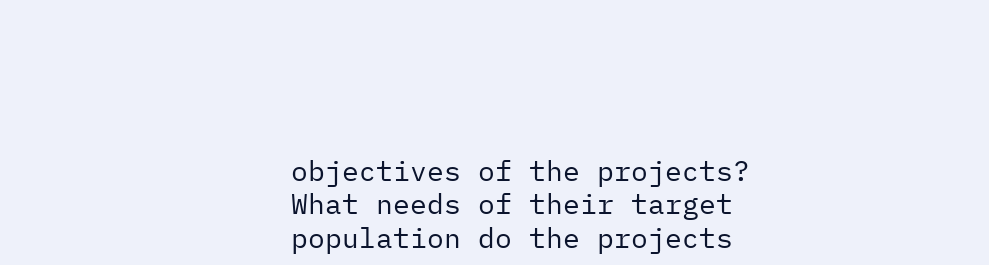objectives of the projects? What needs of their target population do the projects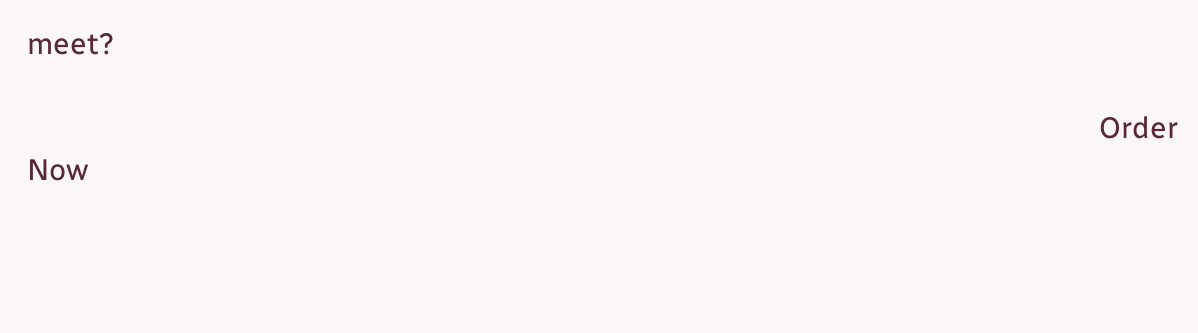meet?

                                                                                                                                      Order Now